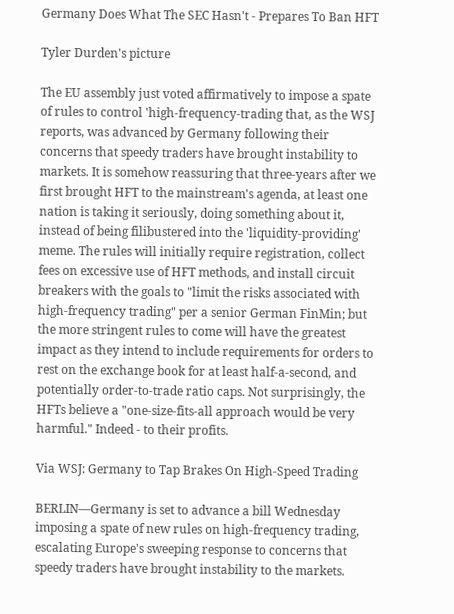Germany Does What The SEC Hasn't - Prepares To Ban HFT

Tyler Durden's picture

The EU assembly just voted affirmatively to impose a spate of rules to control 'high-frequency-trading that, as the WSJ reports, was advanced by Germany following their concerns that speedy traders have brought instability to markets. It is somehow reassuring that three-years after we first brought HFT to the mainstream's agenda, at least one nation is taking it seriously, doing something about it, instead of being filibustered into the 'liquidity-providing' meme. The rules will initially require registration, collect fees on excessive use of HFT methods, and install circuit breakers with the goals to "limit the risks associated with high-frequency trading" per a senior German FinMin; but the more stringent rules to come will have the greatest impact as they intend to include requirements for orders to rest on the exchange book for at least half-a-second, and potentially order-to-trade ratio caps. Not surprisingly, the HFTs believe a "one-size-fits-all approach would be very harmful." Indeed - to their profits.

Via WSJ: Germany to Tap Brakes On High-Speed Trading

BERLIN—Germany is set to advance a bill Wednesday imposing a spate of new rules on high-frequency trading, escalating Europe's sweeping response to concerns that speedy traders have brought instability to the markets.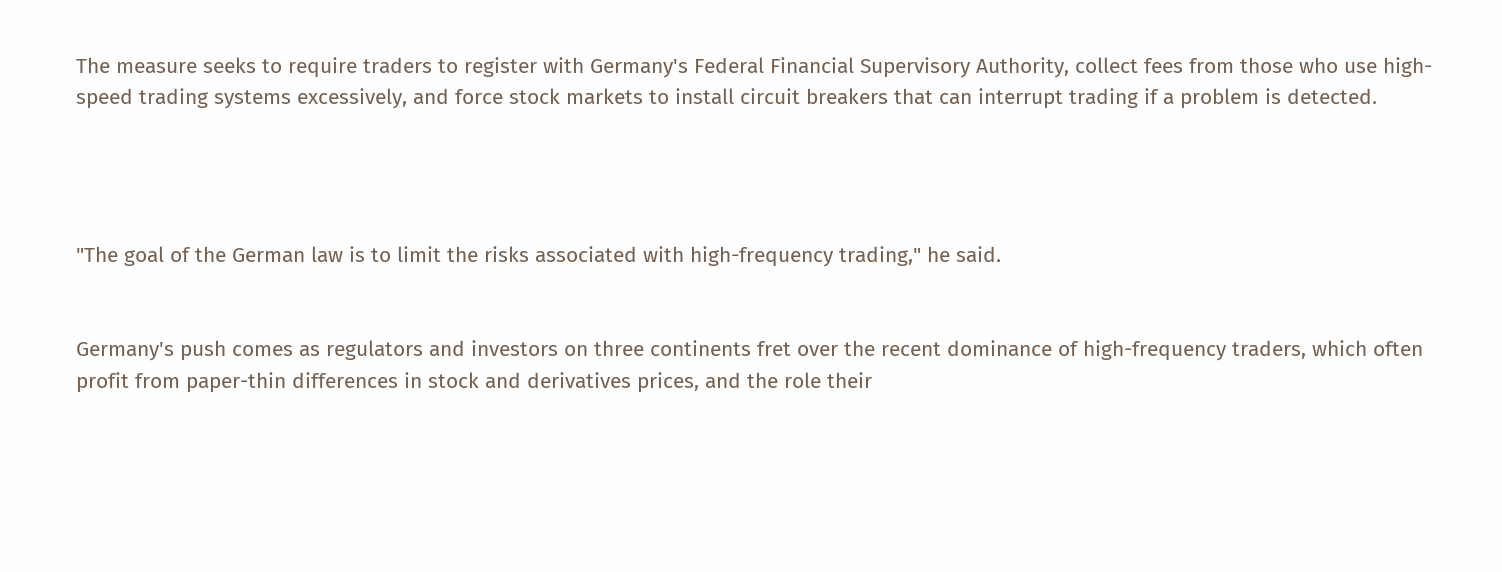The measure seeks to require traders to register with Germany's Federal Financial Supervisory Authority, collect fees from those who use high-speed trading systems excessively, and force stock markets to install circuit breakers that can interrupt trading if a problem is detected.




"The goal of the German law is to limit the risks associated with high-frequency trading," he said.


Germany's push comes as regulators and investors on three continents fret over the recent dominance of high-frequency traders, which often profit from paper-thin differences in stock and derivatives prices, and the role their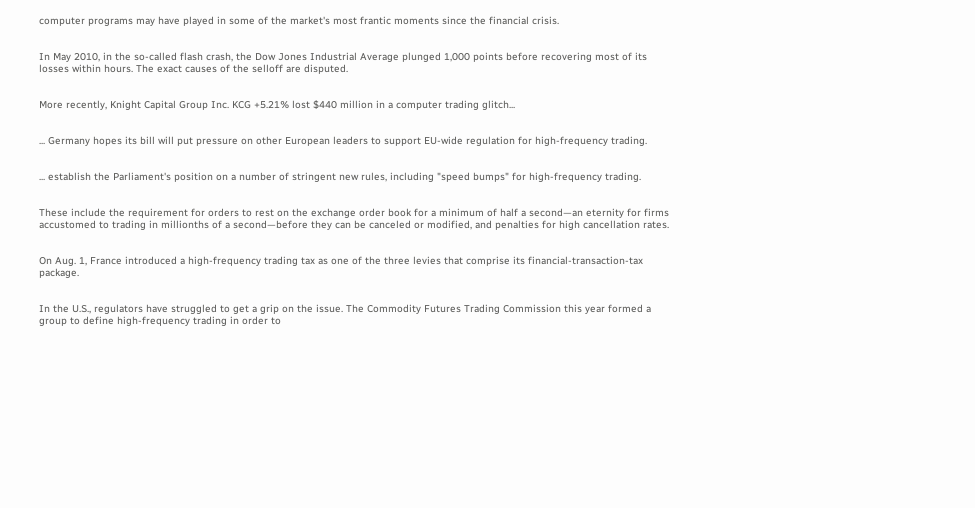computer programs may have played in some of the market's most frantic moments since the financial crisis.


In May 2010, in the so-called flash crash, the Dow Jones Industrial Average plunged 1,000 points before recovering most of its losses within hours. The exact causes of the selloff are disputed.


More recently, Knight Capital Group Inc. KCG +5.21% lost $440 million in a computer trading glitch...


... Germany hopes its bill will put pressure on other European leaders to support EU-wide regulation for high-frequency trading.


... establish the Parliament's position on a number of stringent new rules, including "speed bumps" for high-frequency trading.


These include the requirement for orders to rest on the exchange order book for a minimum of half a second—an eternity for firms accustomed to trading in millionths of a second—before they can be canceled or modified, and penalties for high cancellation rates.


On Aug. 1, France introduced a high-frequency trading tax as one of the three levies that comprise its financial-transaction-tax package.


In the U.S., regulators have struggled to get a grip on the issue. The Commodity Futures Trading Commission this year formed a group to define high-frequency trading in order to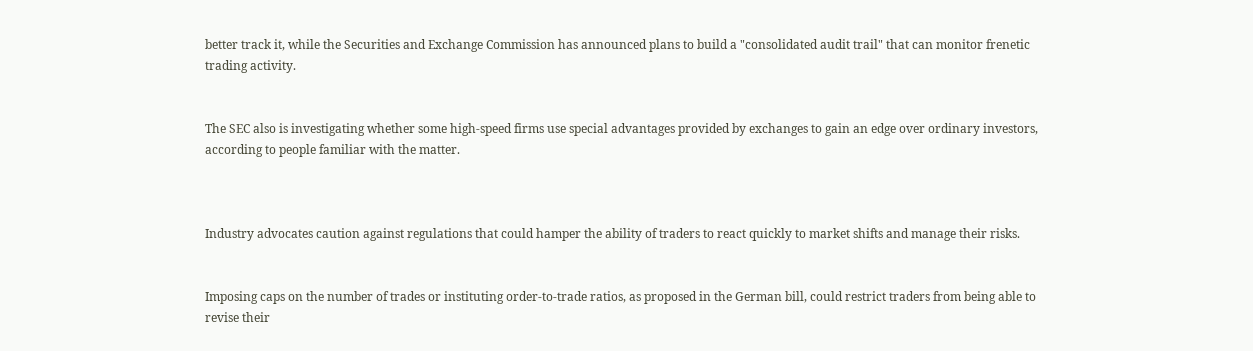better track it, while the Securities and Exchange Commission has announced plans to build a "consolidated audit trail" that can monitor frenetic trading activity.


The SEC also is investigating whether some high-speed firms use special advantages provided by exchanges to gain an edge over ordinary investors, according to people familiar with the matter.



Industry advocates caution against regulations that could hamper the ability of traders to react quickly to market shifts and manage their risks.


Imposing caps on the number of trades or instituting order-to-trade ratios, as proposed in the German bill, could restrict traders from being able to revise their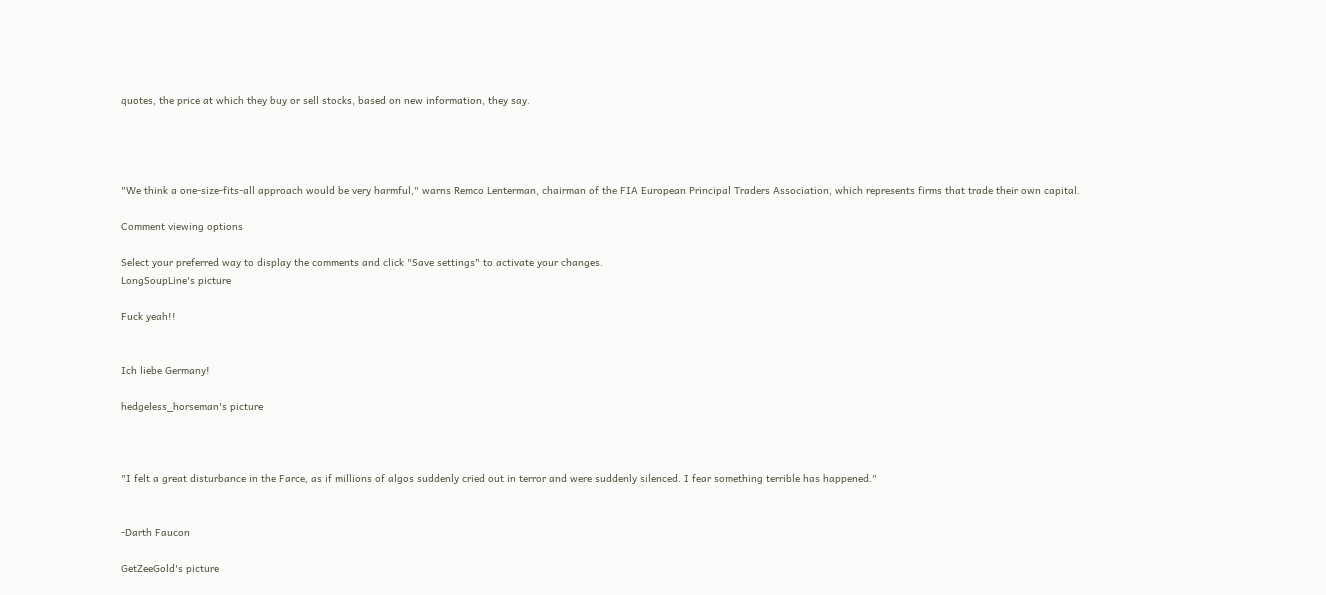quotes, the price at which they buy or sell stocks, based on new information, they say.




"We think a one-size-fits-all approach would be very harmful," warns Remco Lenterman, chairman of the FIA European Principal Traders Association, which represents firms that trade their own capital.

Comment viewing options

Select your preferred way to display the comments and click "Save settings" to activate your changes.
LongSoupLine's picture

Fuck yeah!!


Ich liebe Germany!

hedgeless_horseman's picture



"I felt a great disturbance in the Farce, as if millions of algos suddenly cried out in terror and were suddenly silenced. I fear something terrible has happened."


-Darth Faucon

GetZeeGold's picture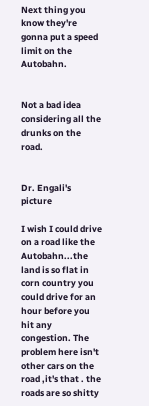Next thing you know they're gonna put a speed limit on the Autobahn.


Not a bad idea considering all the drunks on the road.


Dr. Engali's picture

I wish I could drive on a road like the Autobahn...the land is so flat in corn country you could drive for an hour before you hit any congestion. The problem here isn't other cars on the road ,it's that . the roads are so shitty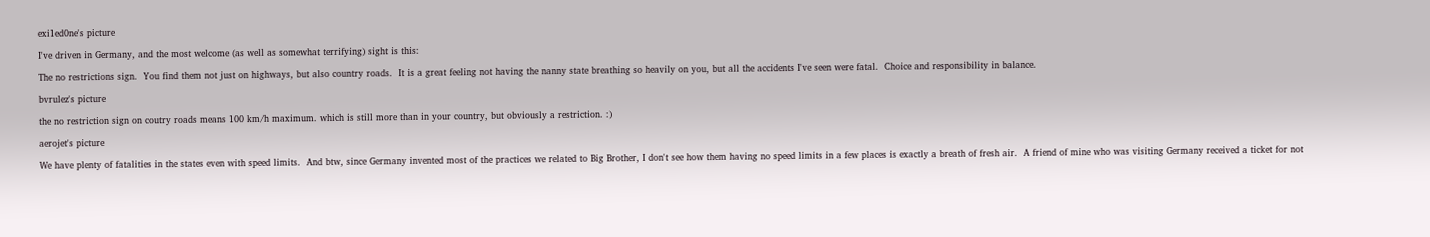exi1ed0ne's picture

I've driven in Germany, and the most welcome (as well as somewhat terrifying) sight is this:

The no restrictions sign.  You find them not just on highways, but also country roads.  It is a great feeling not having the nanny state breathing so heavily on you, but all the accidents I've seen were fatal.  Choice and responsibility in balance.

bvrulez's picture

the no restriction sign on coutry roads means 100 km/h maximum. which is still more than in your country, but obviously a restriction. :)

aerojet's picture

We have plenty of fatalities in the states even with speed limits.  And btw, since Germany invented most of the practices we related to Big Brother, I don't see how them having no speed limits in a few places is exactly a breath of fresh air.  A friend of mine who was visiting Germany received a ticket for not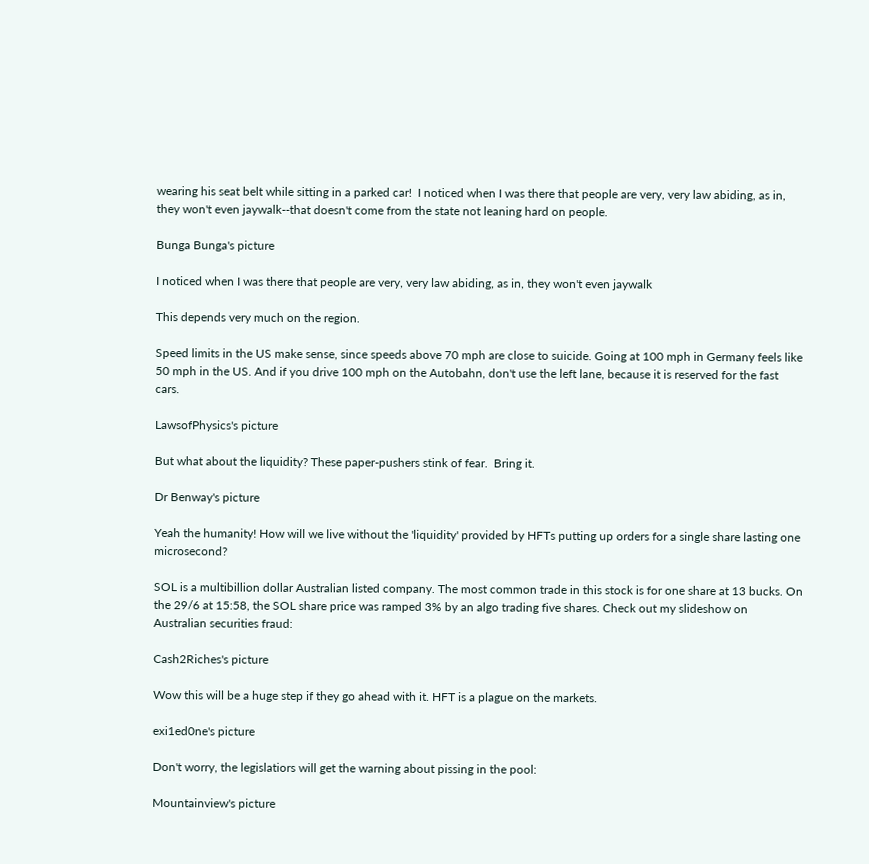wearing his seat belt while sitting in a parked car!  I noticed when I was there that people are very, very law abiding, as in, they won't even jaywalk--that doesn't come from the state not leaning hard on people.

Bunga Bunga's picture

I noticed when I was there that people are very, very law abiding, as in, they won't even jaywalk

This depends very much on the region.

Speed limits in the US make sense, since speeds above 70 mph are close to suicide. Going at 100 mph in Germany feels like 50 mph in the US. And if you drive 100 mph on the Autobahn, don't use the left lane, because it is reserved for the fast cars.

LawsofPhysics's picture

But what about the liquidity? These paper-pushers stink of fear.  Bring it.

Dr Benway's picture

Yeah the humanity! How will we live without the 'liquidity' provided by HFTs putting up orders for a single share lasting one microsecond?

SOL is a multibillion dollar Australian listed company. The most common trade in this stock is for one share at 13 bucks. On the 29/6 at 15:58, the SOL share price was ramped 3% by an algo trading five shares. Check out my slideshow on Australian securities fraud:

Cash2Riches's picture

Wow this will be a huge step if they go ahead with it. HFT is a plague on the markets.

exi1ed0ne's picture

Don't worry, the legislatiors will get the warning about pissing in the pool:

Mountainview's picture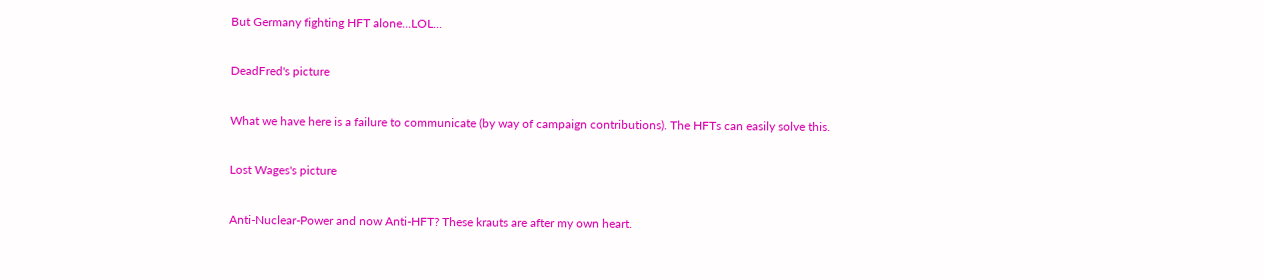But Germany fighting HFT alone...LOL...

DeadFred's picture

What we have here is a failure to communicate (by way of campaign contributions). The HFTs can easily solve this.

Lost Wages's picture

Anti-Nuclear-Power and now Anti-HFT? These krauts are after my own heart.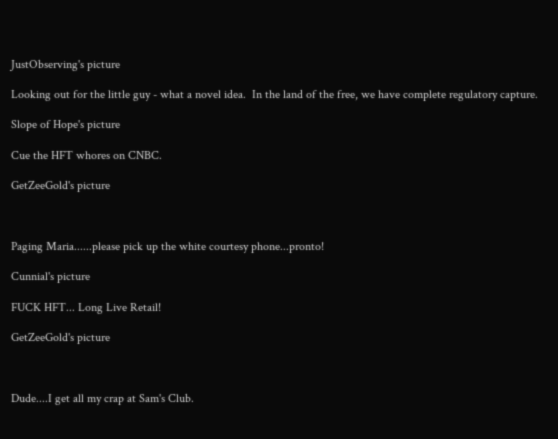JustObserving's picture

Looking out for the little guy - what a novel idea.  In the land of the free, we have complete regulatory capture.

Slope of Hope's picture

Cue the HFT whores on CNBC.

GetZeeGold's picture



Paging Maria......please pick up the white courtesy phone...pronto!

Cunnial's picture

FUCK HFT... Long Live Retail!

GetZeeGold's picture



Dude....I get all my crap at Sam's Club.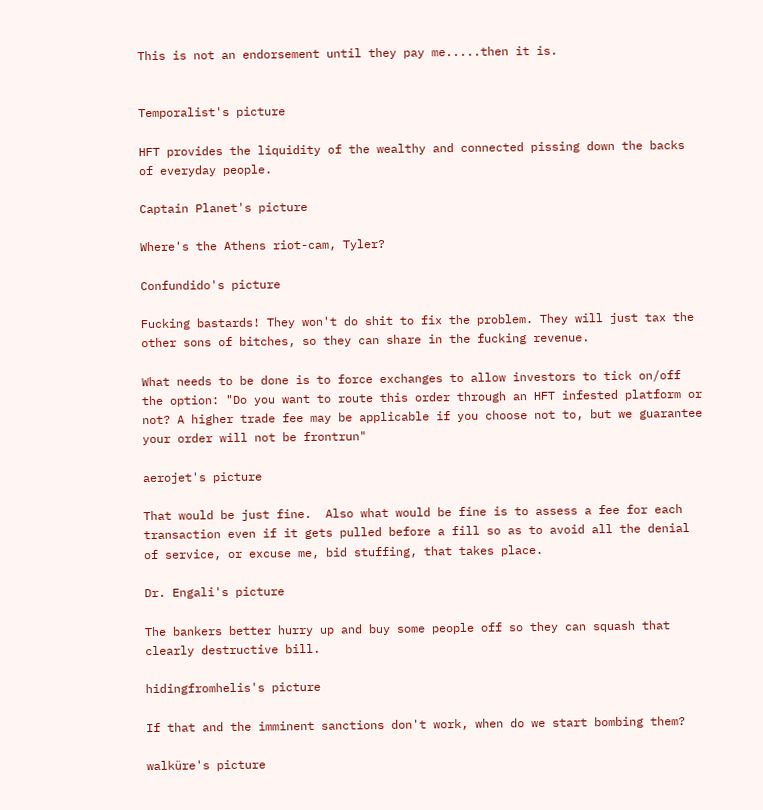This is not an endorsement until they pay me.....then it is.


Temporalist's picture

HFT provides the liquidity of the wealthy and connected pissing down the backs of everyday people.

Captain Planet's picture

Where's the Athens riot-cam, Tyler?

Confundido's picture

Fucking bastards! They won't do shit to fix the problem. They will just tax the other sons of bitches, so they can share in the fucking revenue.

What needs to be done is to force exchanges to allow investors to tick on/off the option: "Do you want to route this order through an HFT infested platform or not? A higher trade fee may be applicable if you choose not to, but we guarantee your order will not be frontrun"

aerojet's picture

That would be just fine.  Also what would be fine is to assess a fee for each transaction even if it gets pulled before a fill so as to avoid all the denial of service, or excuse me, bid stuffing, that takes place.

Dr. Engali's picture

The bankers better hurry up and buy some people off so they can squash that clearly destructive bill.

hidingfromhelis's picture

If that and the imminent sanctions don't work, when do we start bombing them?

walküre's picture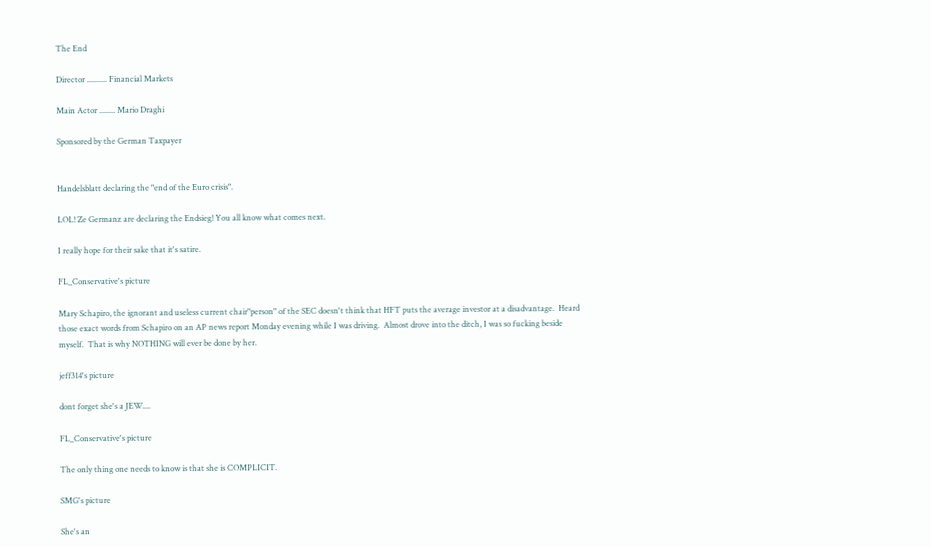The End

Director .......... Financial Markets

Main Actor ........ Mario Draghi

Sponsored by the German Taxpayer


Handelsblatt declaring the "end of the Euro crisis".

LOL! Ze Germanz are declaring the Endsieg! You all know what comes next.

I really hope for their sake that it's satire.

FL_Conservative's picture

Mary Schapiro, the ignorant and useless current chair"person" of the SEC doesn't think that HFT puts the average investor at a disadvantage.  Heard those exact words from Schapiro on an AP news report Monday evening while I was driving.  Almost drove into the ditch, I was so fucking beside myself.  That is why NOTHING will ever be done by her.

jeff314's picture

dont forget she's a JEW....

FL_Conservative's picture

The only thing one needs to know is that she is COMPLICIT.

SMG's picture

She's an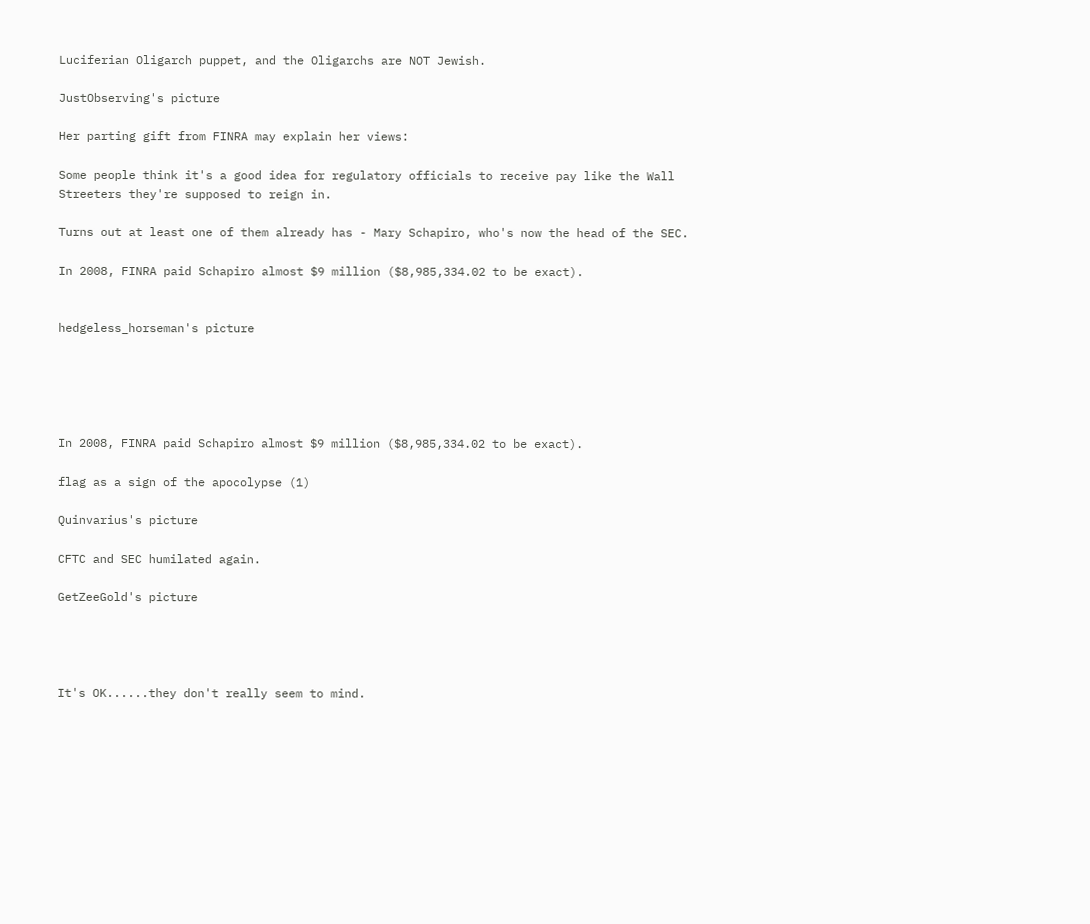Luciferian Oligarch puppet, and the Oligarchs are NOT Jewish.

JustObserving's picture

Her parting gift from FINRA may explain her views:

Some people think it's a good idea for regulatory officials to receive pay like the Wall Streeters they're supposed to reign in.

Turns out at least one of them already has - Mary Schapiro, who's now the head of the SEC.

In 2008, FINRA paid Schapiro almost $9 million ($8,985,334.02 to be exact).


hedgeless_horseman's picture





In 2008, FINRA paid Schapiro almost $9 million ($8,985,334.02 to be exact).

flag as a sign of the apocolypse (1)

Quinvarius's picture

CFTC and SEC humilated again.

GetZeeGold's picture




It's OK......they don't really seem to mind.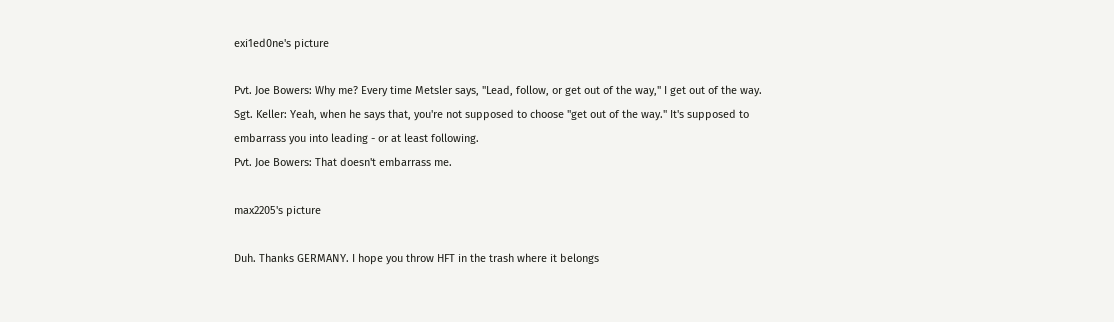exi1ed0ne's picture

Pvt. Joe Bowers: Why me? Every time Metsler says, "Lead, follow, or get out of the way," I get out of the way.
Sgt. Keller: Yeah, when he says that, you're not supposed to choose "get out of the way." It's supposed to embarrass you into leading - or at least following.
Pvt. Joe Bowers: That doesn't embarrass me.

max2205's picture

Duh. Thanks GERMANY. I hope you throw HFT in the trash where it belongs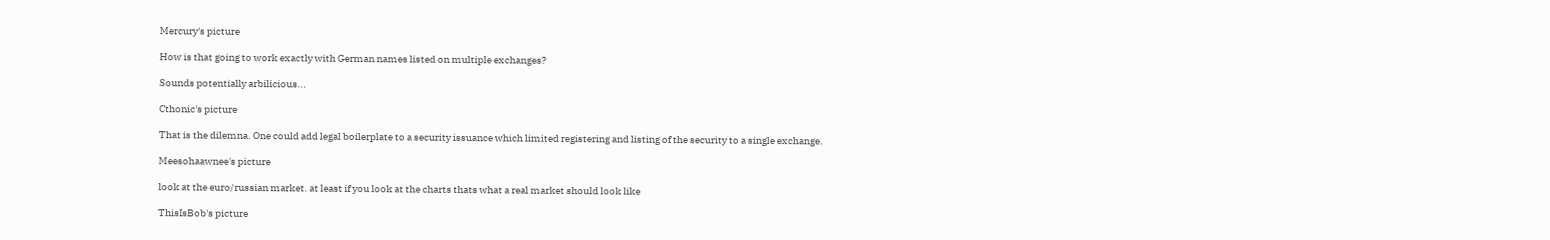Mercury's picture

How is that going to work exactly with German names listed on multiple exchanges?

Sounds potentially arbilicious...

Cthonic's picture

That is the dilemna. One could add legal boilerplate to a security issuance which limited registering and listing of the security to a single exchange.

Meesohaawnee's picture

look at the euro/russian market. at least if you look at the charts thats what a real market should look like

ThisIsBob's picture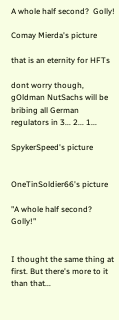A whole half second?  Golly!

Comay Mierda's picture

that is an eternity for HFTs

dont worry though, gOldman NutSachs will be bribing all German regulators in 3... 2... 1...

SpykerSpeed's picture


OneTinSoldier66's picture

"A whole half second?  Golly!"


I thought the same thing at first. But there's more to it than that...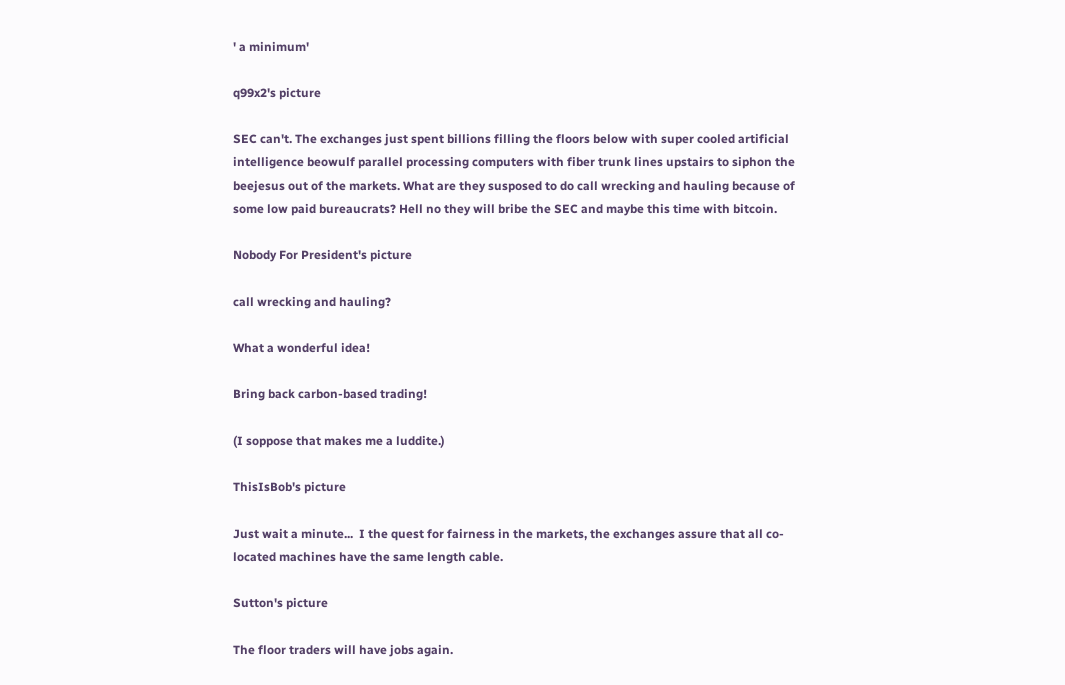' a minimum'

q99x2's picture

SEC can't. The exchanges just spent billions filling the floors below with super cooled artificial intelligence beowulf parallel processing computers with fiber trunk lines upstairs to siphon the beejesus out of the markets. What are they susposed to do call wrecking and hauling because of some low paid bureaucrats? Hell no they will bribe the SEC and maybe this time with bitcoin.

Nobody For President's picture

call wrecking and hauling?

What a wonderful idea!

Bring back carbon-based trading!

(I soppose that makes me a luddite.)

ThisIsBob's picture

Just wait a minute...  I the quest for fairness in the markets, the exchanges assure that all co-located machines have the same length cable.

Sutton's picture

The floor traders will have jobs again.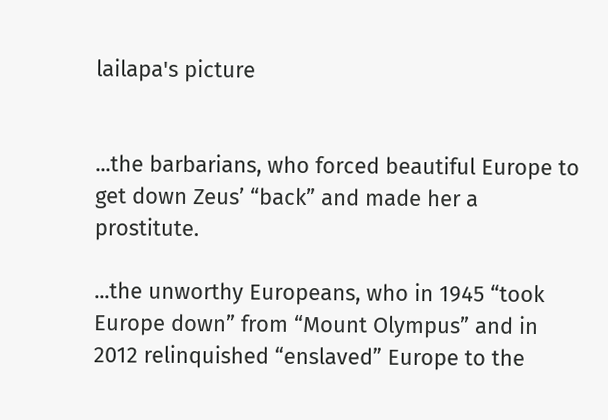lailapa's picture


...the barbarians, who forced beautiful Europe to get down Zeus’ “back” and made her a prostitute.

...the unworthy Europeans, who in 1945 “took Europe down” from “Mount Olympus” and in 2012 relinquished “enslaved” Europe to the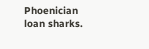Phoenician loan sharks.